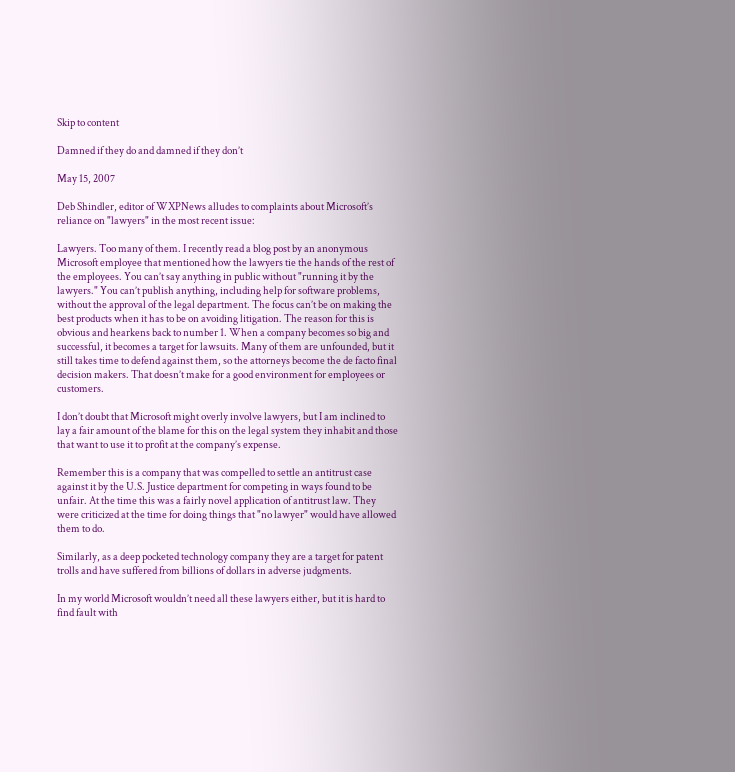Skip to content

Damned if they do and damned if they don’t

May 15, 2007

Deb Shindler, editor of WXPNews alludes to complaints about Microsoft’s reliance on "lawyers" in the most recent issue:

Lawyers. Too many of them. I recently read a blog post by an anonymous Microsoft employee that mentioned how the lawyers tie the hands of the rest of the employees. You can’t say anything in public without "running it by the lawyers." You can’t publish anything, including help for software problems, without the approval of the legal department. The focus can’t be on making the best products when it has to be on avoiding litigation. The reason for this is obvious and hearkens back to number 1. When a company becomes so big and successful, it becomes a target for lawsuits. Many of them are unfounded, but it still takes time to defend against them, so the attorneys become the de facto final decision makers. That doesn’t make for a good environment for employees or customers.

I don’t doubt that Microsoft might overly involve lawyers, but I am inclined to lay a fair amount of the blame for this on the legal system they inhabit and those that want to use it to profit at the company’s expense.

Remember this is a company that was compelled to settle an antitrust case against it by the U.S. Justice department for competing in ways found to be unfair. At the time this was a fairly novel application of antitrust law. They were criticized at the time for doing things that "no lawyer" would have allowed them to do.

Similarly, as a deep pocketed technology company they are a target for patent trolls and have suffered from billions of dollars in adverse judgments.

In my world Microsoft wouldn’t need all these lawyers either, but it is hard to find fault with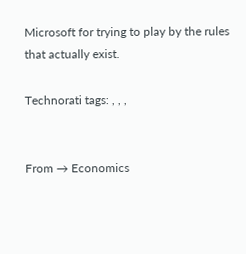Microsoft for trying to play by the rules that actually exist.

Technorati tags: , , ,


From → Economics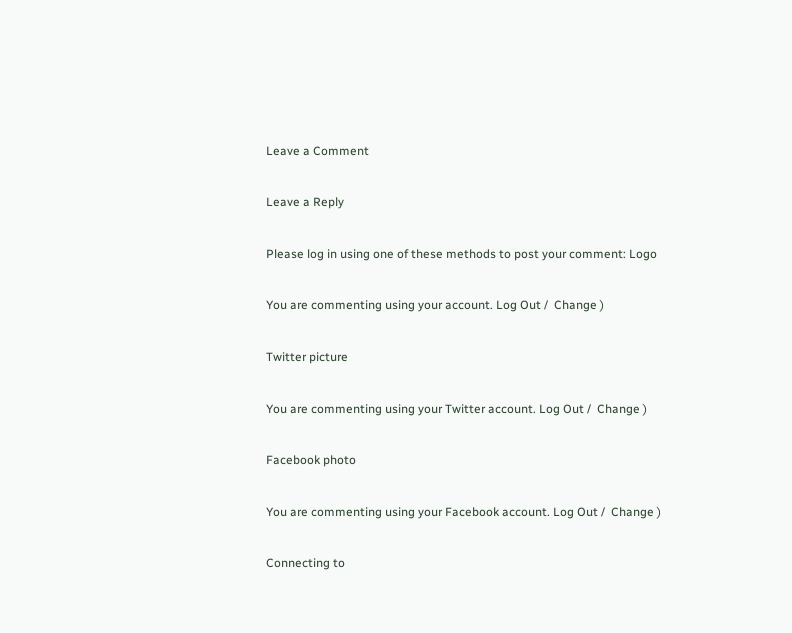Leave a Comment

Leave a Reply

Please log in using one of these methods to post your comment: Logo

You are commenting using your account. Log Out /  Change )

Twitter picture

You are commenting using your Twitter account. Log Out /  Change )

Facebook photo

You are commenting using your Facebook account. Log Out /  Change )

Connecting to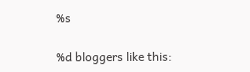%s

%d bloggers like this: